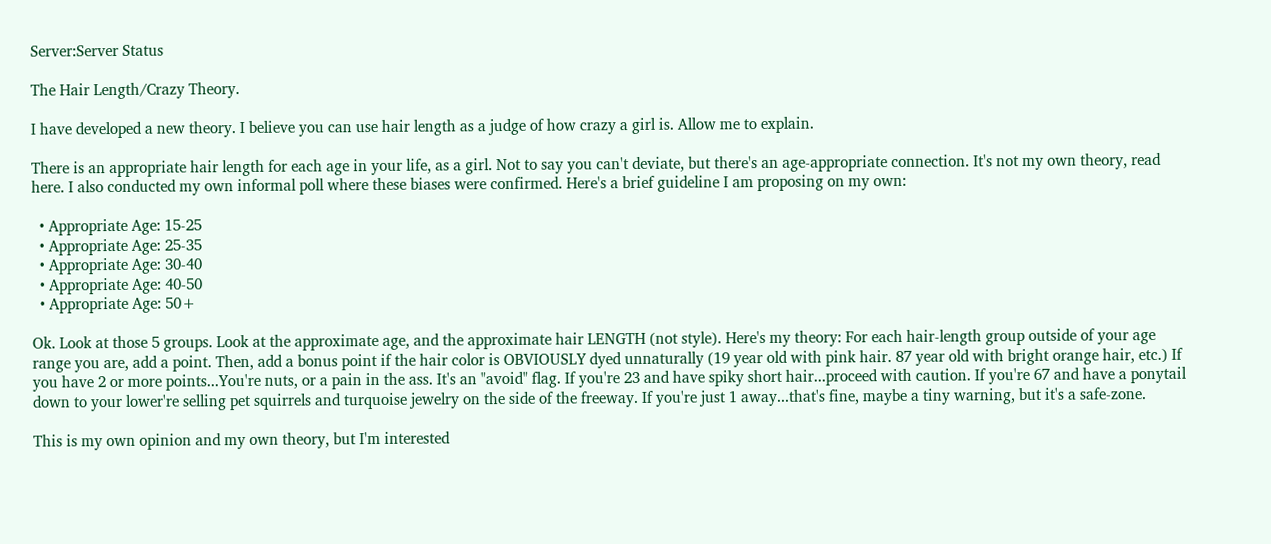Server:Server Status

The Hair Length/Crazy Theory.

I have developed a new theory. I believe you can use hair length as a judge of how crazy a girl is. Allow me to explain.

There is an appropriate hair length for each age in your life, as a girl. Not to say you can't deviate, but there's an age-appropriate connection. It's not my own theory, read here. I also conducted my own informal poll where these biases were confirmed. Here's a brief guideline I am proposing on my own:

  • Appropriate Age: 15-25
  • Appropriate Age: 25-35
  • Appropriate Age: 30-40
  • Appropriate Age: 40-50
  • Appropriate Age: 50+

Ok. Look at those 5 groups. Look at the approximate age, and the approximate hair LENGTH (not style). Here's my theory: For each hair-length group outside of your age range you are, add a point. Then, add a bonus point if the hair color is OBVIOUSLY dyed unnaturally (19 year old with pink hair. 87 year old with bright orange hair, etc.) If you have 2 or more points...You're nuts, or a pain in the ass. It's an "avoid" flag. If you're 23 and have spiky short hair...proceed with caution. If you're 67 and have a ponytail down to your lower're selling pet squirrels and turquoise jewelry on the side of the freeway. If you're just 1 away...that's fine, maybe a tiny warning, but it's a safe-zone.

This is my own opinion and my own theory, but I'm interested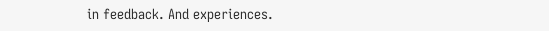in feedback. And experiences.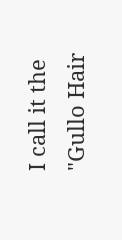I call it the "Gullo Hair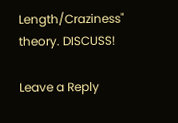Length/Craziness" theory. DISCUSS!

Leave a Reply